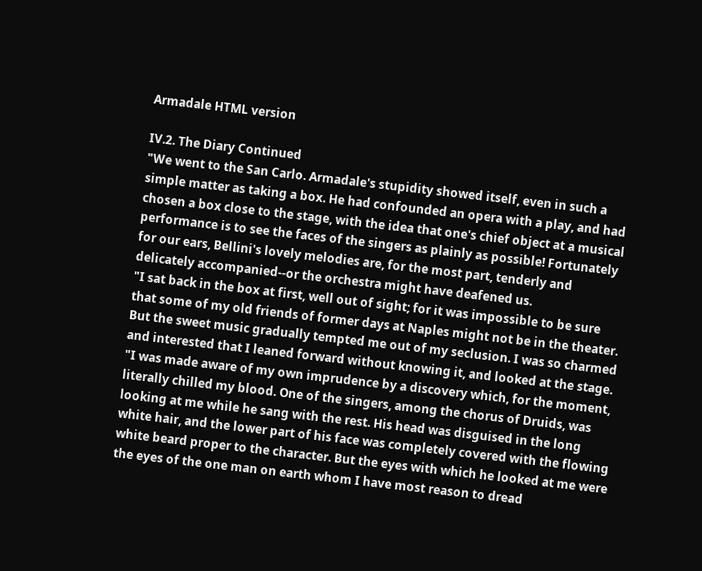Armadale HTML version

IV.2. The Diary Continued
"We went to the San Carlo. Armadale's stupidity showed itself, even in such a
simple matter as taking a box. He had confounded an opera with a play, and had
chosen a box close to the stage, with the idea that one's chief object at a musical
performance is to see the faces of the singers as plainly as possible! Fortunately
for our ears, Bellini's lovely melodies are, for the most part, tenderly and
delicately accompanied--or the orchestra might have deafened us.
"I sat back in the box at first, well out of sight; for it was impossible to be sure
that some of my old friends of former days at Naples might not be in the theater.
But the sweet music gradually tempted me out of my seclusion. I was so charmed
and interested that I leaned forward without knowing it, and looked at the stage.
"I was made aware of my own imprudence by a discovery which, for the moment,
literally chilled my blood. One of the singers, among the chorus of Druids, was
looking at me while he sang with the rest. His head was disguised in the long
white hair, and the lower part of his face was completely covered with the flowing
white beard proper to the character. But the eyes with which he looked at me were
the eyes of the one man on earth whom I have most reason to dread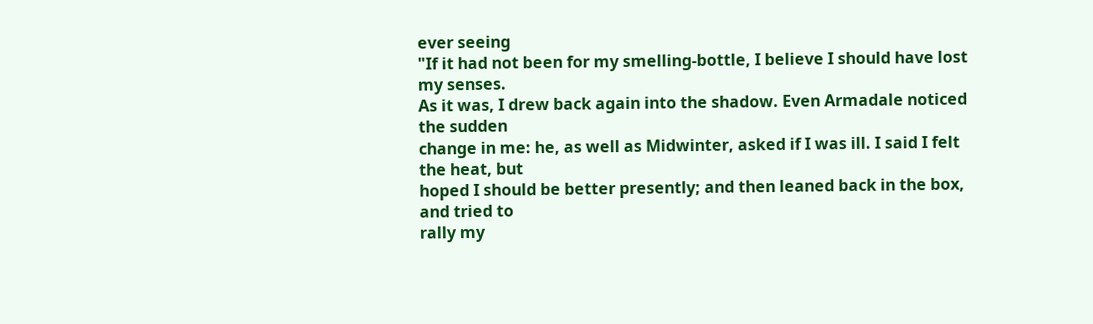ever seeing
"If it had not been for my smelling-bottle, I believe I should have lost my senses.
As it was, I drew back again into the shadow. Even Armadale noticed the sudden
change in me: he, as well as Midwinter, asked if I was ill. I said I felt the heat, but
hoped I should be better presently; and then leaned back in the box, and tried to
rally my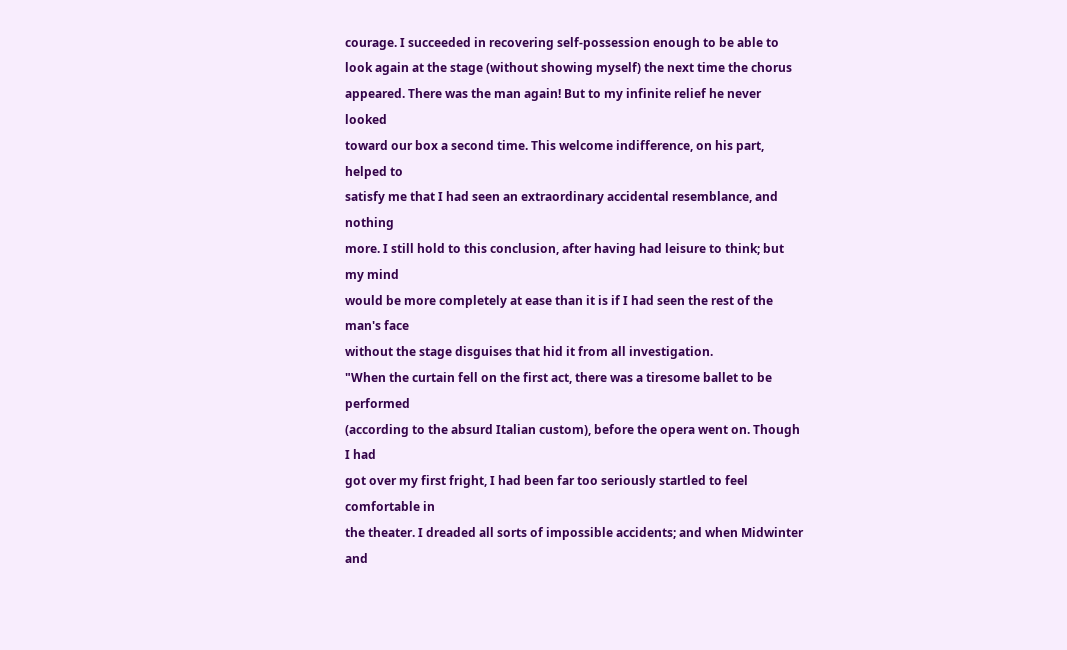courage. I succeeded in recovering self-possession enough to be able to
look again at the stage (without showing myself) the next time the chorus
appeared. There was the man again! But to my infinite relief he never looked
toward our box a second time. This welcome indifference, on his part, helped to
satisfy me that I had seen an extraordinary accidental resemblance, and nothing
more. I still hold to this conclusion, after having had leisure to think; but my mind
would be more completely at ease than it is if I had seen the rest of the man's face
without the stage disguises that hid it from all investigation.
"When the curtain fell on the first act, there was a tiresome ballet to be performed
(according to the absurd Italian custom), before the opera went on. Though I had
got over my first fright, I had been far too seriously startled to feel comfortable in
the theater. I dreaded all sorts of impossible accidents; and when Midwinter and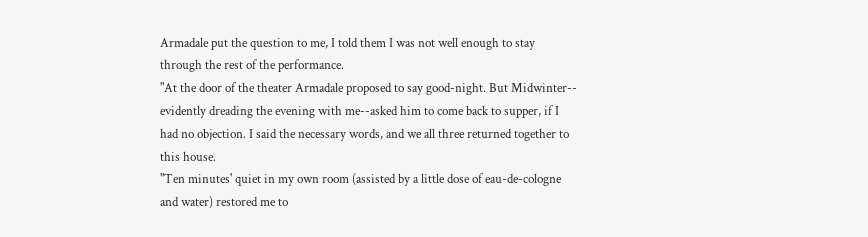Armadale put the question to me, I told them I was not well enough to stay
through the rest of the performance.
"At the door of the theater Armadale proposed to say good-night. But Midwinter--
evidently dreading the evening with me--asked him to come back to supper, if I
had no objection. I said the necessary words, and we all three returned together to
this house.
"Ten minutes' quiet in my own room (assisted by a little dose of eau-de-cologne
and water) restored me to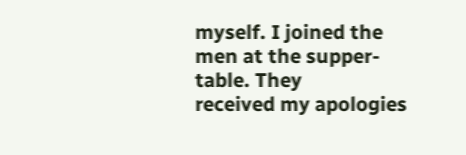myself. I joined the men at the supper-table. They
received my apologies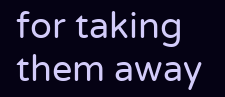for taking them away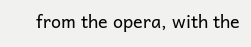from the opera, with the